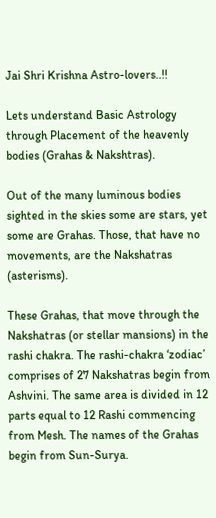Jai Shri Krishna Astro-lovers..!!

Lets understand Basic Astrology through Placement of the heavenly bodies (Grahas & Nakshtras).

Out of the many luminous bodies sighted in the skies some are stars, yet some are Grahas. Those, that have no movements, are the Nakshatras (asterisms).

These Grahas, that move through the Nakshatras (or stellar mansions) in the rashi chakra. The rashi-chakra ‘zodiac’ comprises of 27 Nakshatras begin from Ashvini. The same area is divided in 12 parts equal to 12 Rashi commencing from Mesh. The names of the Grahas begin from Sun-Surya.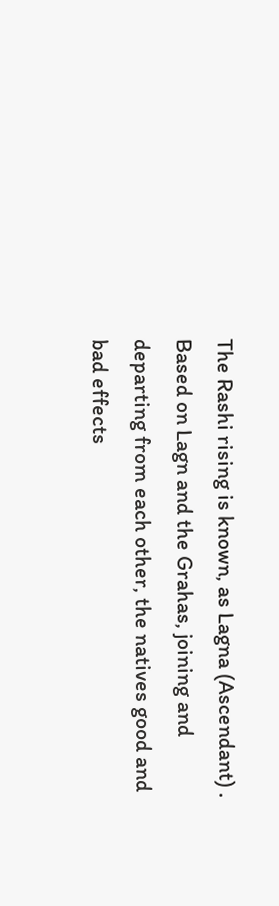The Rashi rising is known, as Lagna (Ascendant) . Based on Lagn and the Grahas, joining and departing from each other, the natives good and bad effects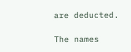are deducted.

The names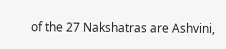of the 27 Nakshatras are Ashvini,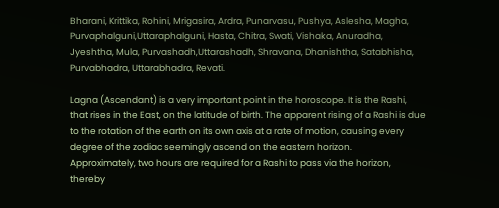Bharani, Krittika, Rohini, Mrigasira, Ardra, Punarvasu, Pushya, Aslesha, Magha, Purvaphalguni,Uttaraphalguni, Hasta, Chitra, Swati, Vishaka, Anuradha, Jyeshtha, Mula, Purvashadh,Uttarashadh, Shravana, Dhanishtha, Satabhisha, Purvabhadra, Uttarabhadra, Revati.

Lagna (Ascendant) is a very important point in the horoscope. It is the Rashi, that rises in the East, on the latitude of birth. The apparent rising of a Rashi is due to the rotation of the earth on its own axis at a rate of motion, causing every degree of the zodiac seemingly ascend on the eastern horizon.
Approximately, two hours are required for a Rashi to pass via the horizon, thereby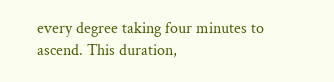every degree taking four minutes to ascend. This duration,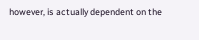however, is actually dependent on the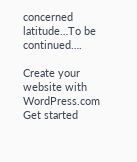concerned latitude…To be continued….

Create your website with WordPress.com
Get started